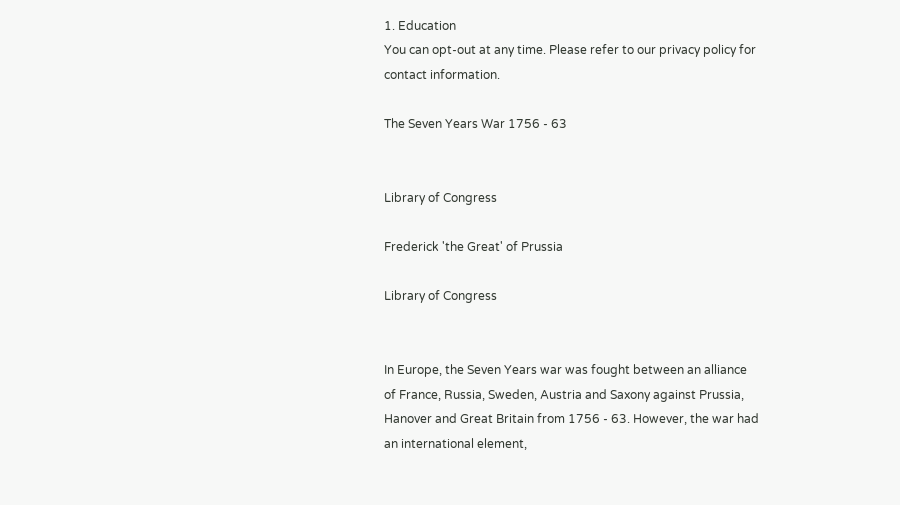1. Education
You can opt-out at any time. Please refer to our privacy policy for contact information.

The Seven Years War 1756 - 63


Library of Congress

Frederick 'the Great' of Prussia

Library of Congress


In Europe, the Seven Years war was fought between an alliance of France, Russia, Sweden, Austria and Saxony against Prussia, Hanover and Great Britain from 1756 - 63. However, the war had an international element,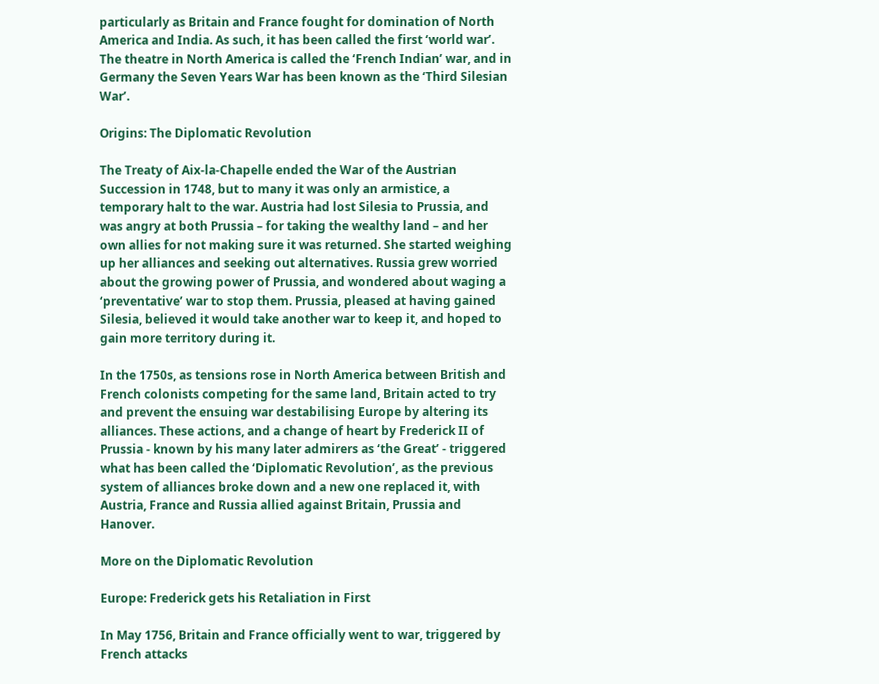particularly as Britain and France fought for domination of North America and India. As such, it has been called the first ‘world war’. The theatre in North America is called the ‘French Indian’ war, and in Germany the Seven Years War has been known as the ‘Third Silesian War’.

Origins: The Diplomatic Revolution

The Treaty of Aix-la-Chapelle ended the War of the Austrian Succession in 1748, but to many it was only an armistice, a temporary halt to the war. Austria had lost Silesia to Prussia, and was angry at both Prussia – for taking the wealthy land – and her own allies for not making sure it was returned. She started weighing up her alliances and seeking out alternatives. Russia grew worried about the growing power of Prussia, and wondered about waging a ‘preventative’ war to stop them. Prussia, pleased at having gained Silesia, believed it would take another war to keep it, and hoped to gain more territory during it.

In the 1750s, as tensions rose in North America between British and French colonists competing for the same land, Britain acted to try and prevent the ensuing war destabilising Europe by altering its alliances. These actions, and a change of heart by Frederick II of Prussia - known by his many later admirers as ‘the Great’ - triggered what has been called the ‘Diplomatic Revolution’, as the previous system of alliances broke down and a new one replaced it, with Austria, France and Russia allied against Britain, Prussia and Hanover.

More on the Diplomatic Revolution

Europe: Frederick gets his Retaliation in First

In May 1756, Britain and France officially went to war, triggered by French attacks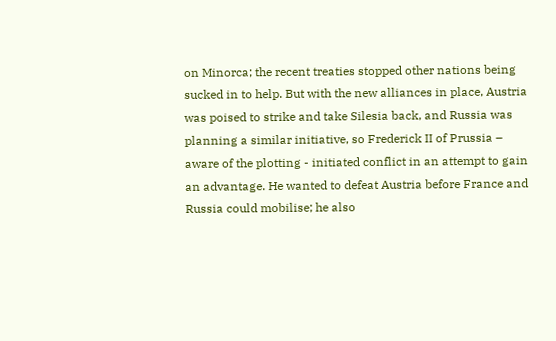on Minorca; the recent treaties stopped other nations being sucked in to help. But with the new alliances in place, Austria was poised to strike and take Silesia back, and Russia was planning a similar initiative, so Frederick II of Prussia – aware of the plotting - initiated conflict in an attempt to gain an advantage. He wanted to defeat Austria before France and Russia could mobilise; he also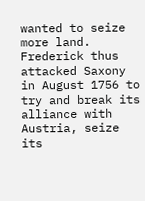wanted to seize more land. Frederick thus attacked Saxony in August 1756 to try and break its alliance with Austria, seize its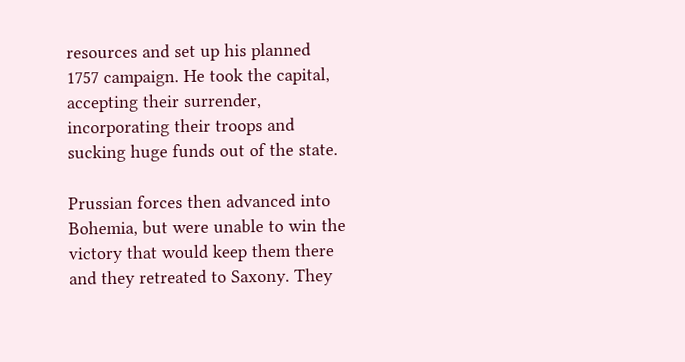resources and set up his planned 1757 campaign. He took the capital, accepting their surrender, incorporating their troops and sucking huge funds out of the state.

Prussian forces then advanced into Bohemia, but were unable to win the victory that would keep them there and they retreated to Saxony. They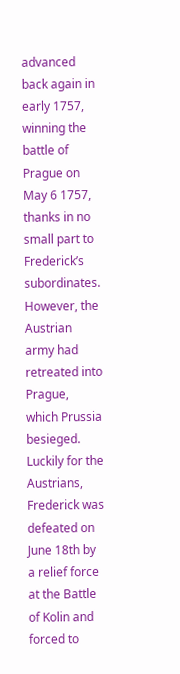advanced back again in early 1757, winning the battle of Prague on May 6 1757, thanks in no small part to Frederick’s subordinates. However, the Austrian army had retreated into Prague, which Prussia besieged. Luckily for the Austrians, Frederick was defeated on June 18th by a relief force at the Battle of Kolin and forced to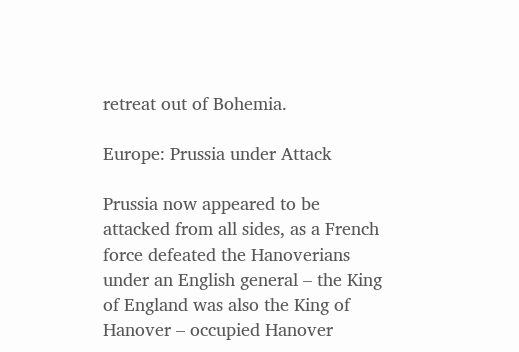retreat out of Bohemia.

Europe: Prussia under Attack

Prussia now appeared to be attacked from all sides, as a French force defeated the Hanoverians under an English general – the King of England was also the King of Hanover – occupied Hanover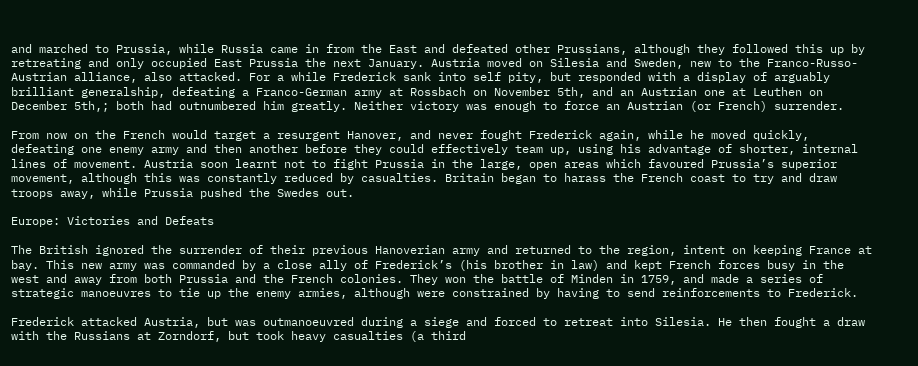and marched to Prussia, while Russia came in from the East and defeated other Prussians, although they followed this up by retreating and only occupied East Prussia the next January. Austria moved on Silesia and Sweden, new to the Franco-Russo-Austrian alliance, also attacked. For a while Frederick sank into self pity, but responded with a display of arguably brilliant generalship, defeating a Franco-German army at Rossbach on November 5th, and an Austrian one at Leuthen on December 5th,; both had outnumbered him greatly. Neither victory was enough to force an Austrian (or French) surrender.

From now on the French would target a resurgent Hanover, and never fought Frederick again, while he moved quickly, defeating one enemy army and then another before they could effectively team up, using his advantage of shorter, internal lines of movement. Austria soon learnt not to fight Prussia in the large, open areas which favoured Prussia’s superior movement, although this was constantly reduced by casualties. Britain began to harass the French coast to try and draw troops away, while Prussia pushed the Swedes out.

Europe: Victories and Defeats

The British ignored the surrender of their previous Hanoverian army and returned to the region, intent on keeping France at bay. This new army was commanded by a close ally of Frederick’s (his brother in law) and kept French forces busy in the west and away from both Prussia and the French colonies. They won the battle of Minden in 1759, and made a series of strategic manoeuvres to tie up the enemy armies, although were constrained by having to send reinforcements to Frederick.

Frederick attacked Austria, but was outmanoeuvred during a siege and forced to retreat into Silesia. He then fought a draw with the Russians at Zorndorf, but took heavy casualties (a third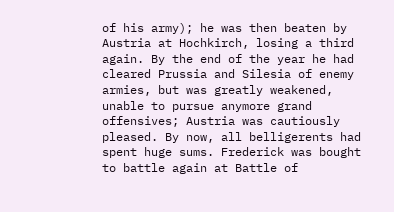of his army); he was then beaten by Austria at Hochkirch, losing a third again. By the end of the year he had cleared Prussia and Silesia of enemy armies, but was greatly weakened, unable to pursue anymore grand offensives; Austria was cautiously pleased. By now, all belligerents had spent huge sums. Frederick was bought to battle again at Battle of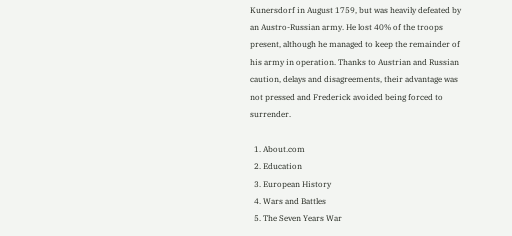Kunersdorf in August 1759, but was heavily defeated by an Austro-Russian army. He lost 40% of the troops present, although he managed to keep the remainder of his army in operation. Thanks to Austrian and Russian caution, delays and disagreements, their advantage was not pressed and Frederick avoided being forced to surrender.

  1. About.com
  2. Education
  3. European History
  4. Wars and Battles
  5. The Seven Years War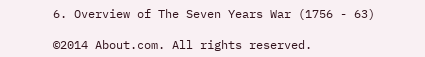6. Overview of The Seven Years War (1756 - 63)

©2014 About.com. All rights reserved.